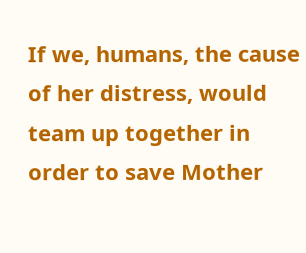If we, humans, the cause of her distress, would team up together in order to save Mother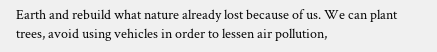Earth and rebuild what nature already lost because of us. We can plant trees, avoid using vehicles in order to lessen air pollution,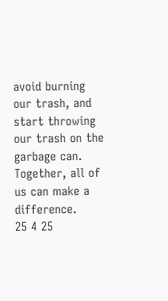avoid burning our trash, and start throwing our trash on the garbage can. Together, all of us can make a difference.
25 4 25